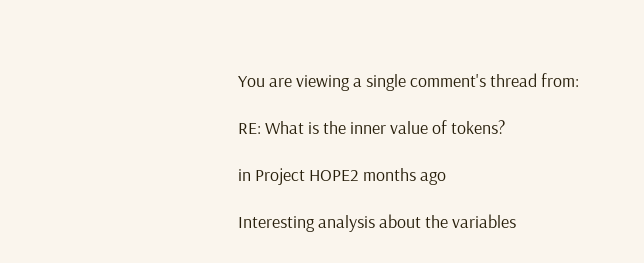You are viewing a single comment's thread from:

RE: What is the inner value of tokens?

in Project HOPE2 months ago

Interesting analysis about the variables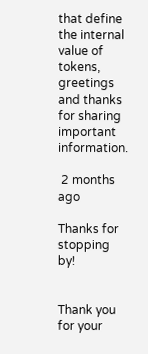that define the internal value of tokens, greetings and thanks for sharing important information.

 2 months ago

Thanks for stopping by!


Thank you for your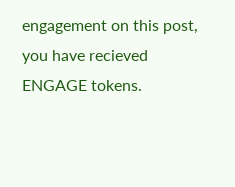engagement on this post, you have recieved ENGAGE tokens.